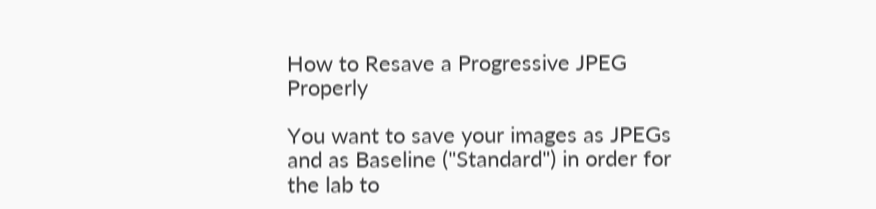How to Resave a Progressive JPEG Properly

You want to save your images as JPEGs and as Baseline ("Standard") in order for the lab to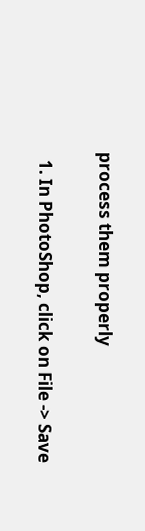process them properly

  1. In PhotoShop, click on File -> Save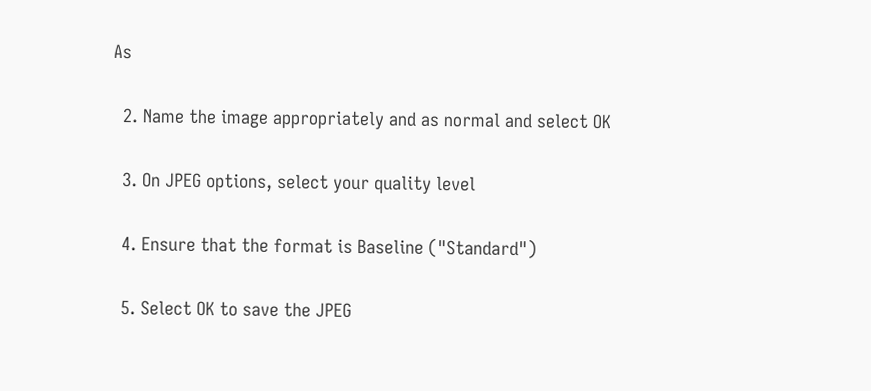As

  2. Name the image appropriately and as normal and select OK

  3. On JPEG options, select your quality level

  4. Ensure that the format is Baseline ("Standard")

  5. Select OK to save the JPEG